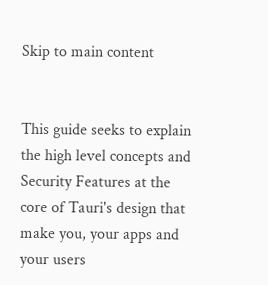Skip to main content


This guide seeks to explain the high level concepts and Security Features at the core of Tauri's design that make you, your apps and your users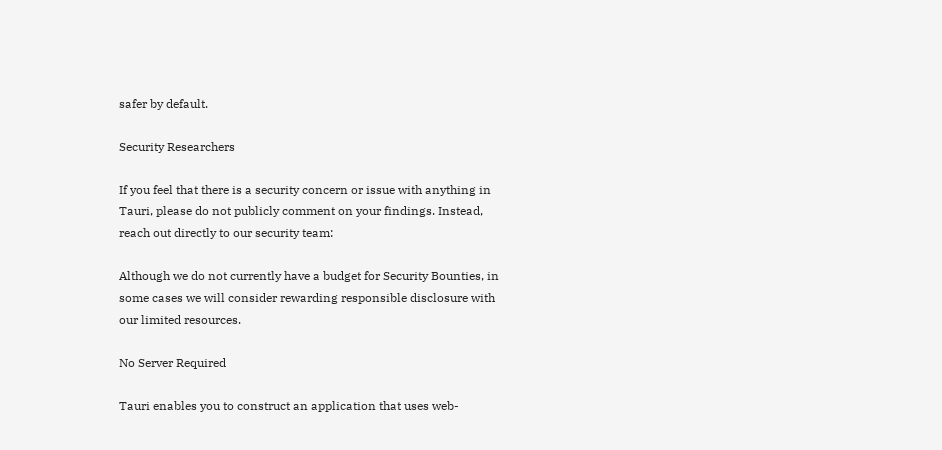safer by default.

Security Researchers

If you feel that there is a security concern or issue with anything in Tauri, please do not publicly comment on your findings. Instead, reach out directly to our security team:

Although we do not currently have a budget for Security Bounties, in some cases we will consider rewarding responsible disclosure with our limited resources.

No Server Required

Tauri enables you to construct an application that uses web-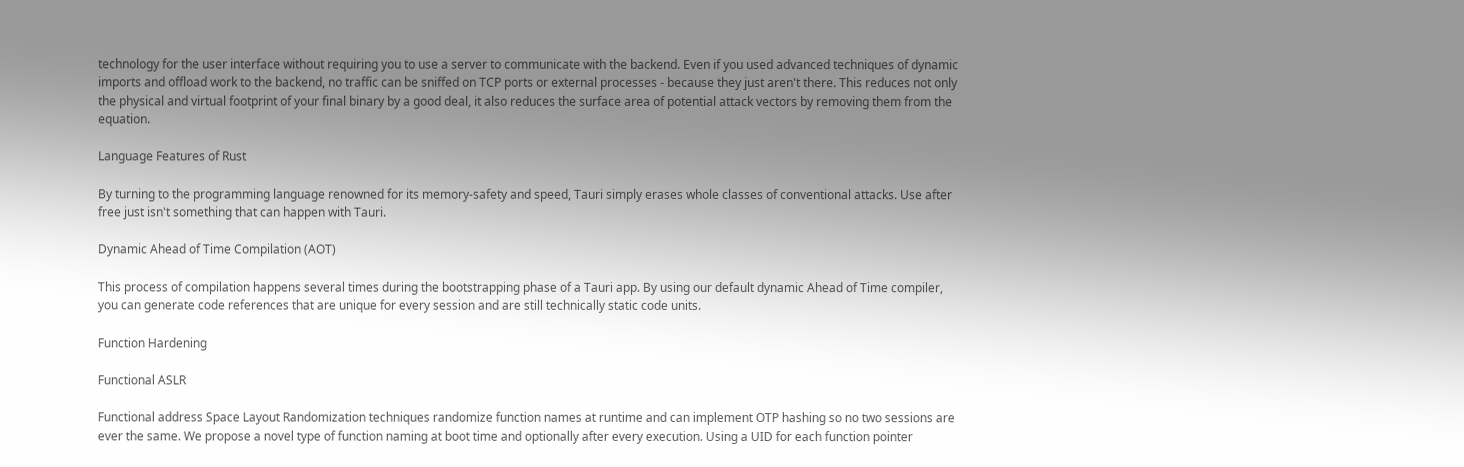technology for the user interface without requiring you to use a server to communicate with the backend. Even if you used advanced techniques of dynamic imports and offload work to the backend, no traffic can be sniffed on TCP ports or external processes - because they just aren't there. This reduces not only the physical and virtual footprint of your final binary by a good deal, it also reduces the surface area of potential attack vectors by removing them from the equation.

Language Features of Rust

By turning to the programming language renowned for its memory-safety and speed, Tauri simply erases whole classes of conventional attacks. Use after free just isn't something that can happen with Tauri.

Dynamic Ahead of Time Compilation (AOT)

This process of compilation happens several times during the bootstrapping phase of a Tauri app. By using our default dynamic Ahead of Time compiler, you can generate code references that are unique for every session and are still technically static code units.

Function Hardening

Functional ASLR

Functional address Space Layout Randomization techniques randomize function names at runtime and can implement OTP hashing so no two sessions are ever the same. We propose a novel type of function naming at boot time and optionally after every execution. Using a UID for each function pointer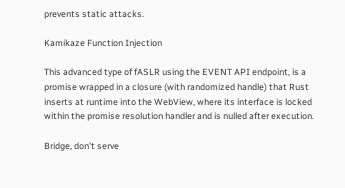prevents static attacks.

Kamikaze Function Injection

This advanced type of fASLR using the EVENT API endpoint, is a promise wrapped in a closure (with randomized handle) that Rust inserts at runtime into the WebView, where its interface is locked within the promise resolution handler and is nulled after execution.

Bridge, don't serve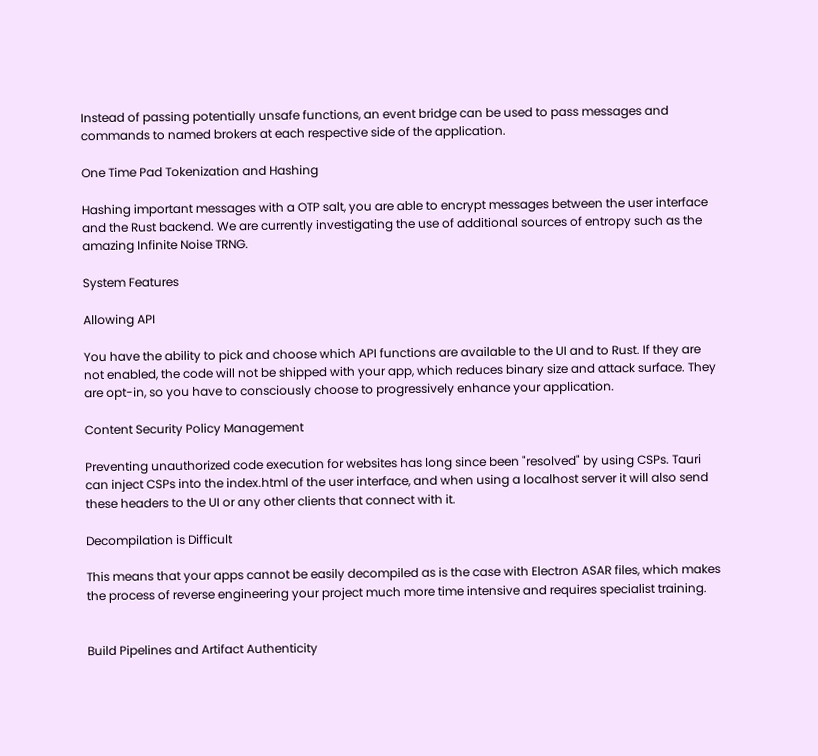Instead of passing potentially unsafe functions, an event bridge can be used to pass messages and commands to named brokers at each respective side of the application.

One Time Pad Tokenization and Hashing

Hashing important messages with a OTP salt, you are able to encrypt messages between the user interface and the Rust backend. We are currently investigating the use of additional sources of entropy such as the amazing Infinite Noise TRNG.

System Features

Allowing API

You have the ability to pick and choose which API functions are available to the UI and to Rust. If they are not enabled, the code will not be shipped with your app, which reduces binary size and attack surface. They are opt-in, so you have to consciously choose to progressively enhance your application.

Content Security Policy Management

Preventing unauthorized code execution for websites has long since been "resolved" by using CSPs. Tauri can inject CSPs into the index.html of the user interface, and when using a localhost server it will also send these headers to the UI or any other clients that connect with it.

Decompilation is Difficult

This means that your apps cannot be easily decompiled as is the case with Electron ASAR files, which makes the process of reverse engineering your project much more time intensive and requires specialist training.


Build Pipelines and Artifact Authenticity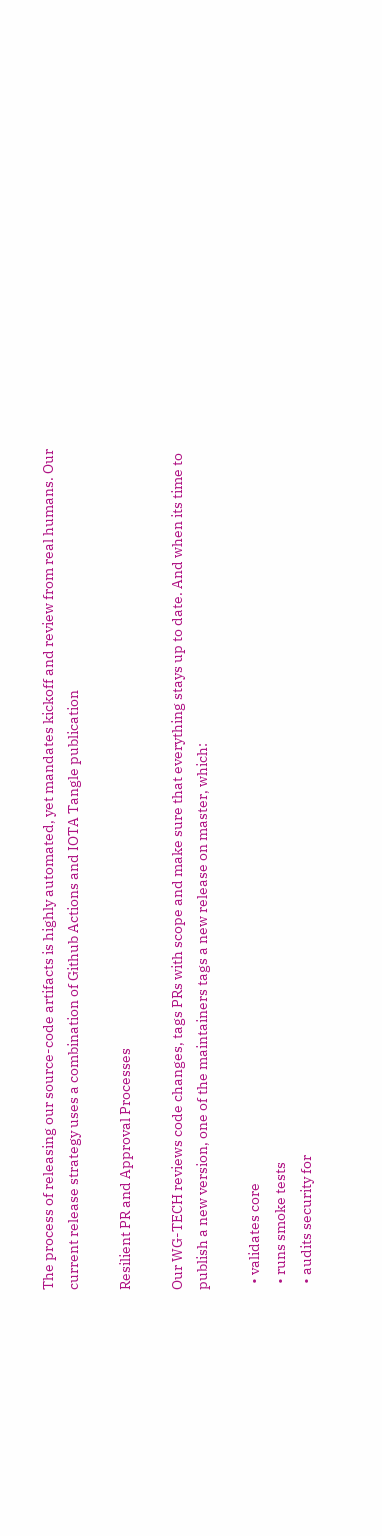The process of releasing our source-code artifacts is highly automated, yet mandates kickoff and review from real humans. Our current release strategy uses a combination of Github Actions and IOTA Tangle publication

Resilient PR and Approval Processes

Our WG-TECH reviews code changes, tags PRs with scope and make sure that everything stays up to date. And when its time to publish a new version, one of the maintainers tags a new release on master, which:

  • validates core
  • runs smoke tests
  • audits security for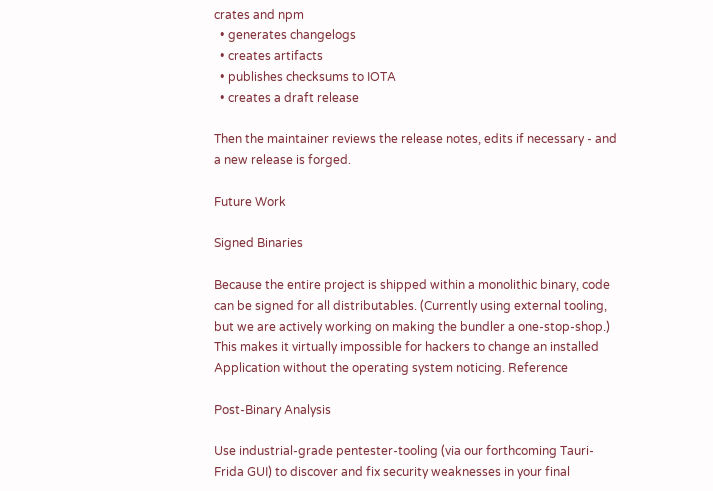crates and npm
  • generates changelogs
  • creates artifacts
  • publishes checksums to IOTA
  • creates a draft release

Then the maintainer reviews the release notes, edits if necessary - and a new release is forged.

Future Work

Signed Binaries

Because the entire project is shipped within a monolithic binary, code can be signed for all distributables. (Currently using external tooling, but we are actively working on making the bundler a one-stop-shop.) This makes it virtually impossible for hackers to change an installed Application without the operating system noticing. Reference

Post-Binary Analysis

Use industrial-grade pentester-tooling (via our forthcoming Tauri-Frida GUI) to discover and fix security weaknesses in your final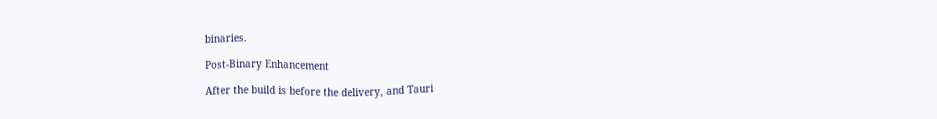binaries.

Post-Binary Enhancement

After the build is before the delivery, and Tauri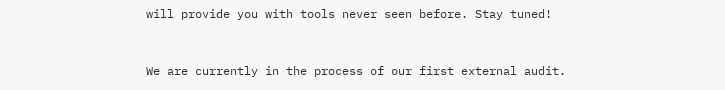will provide you with tools never seen before. Stay tuned!


We are currently in the process of our first external audit.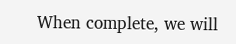When complete, we will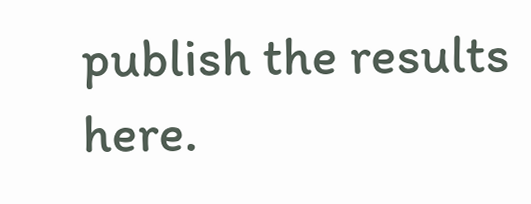publish the results here.